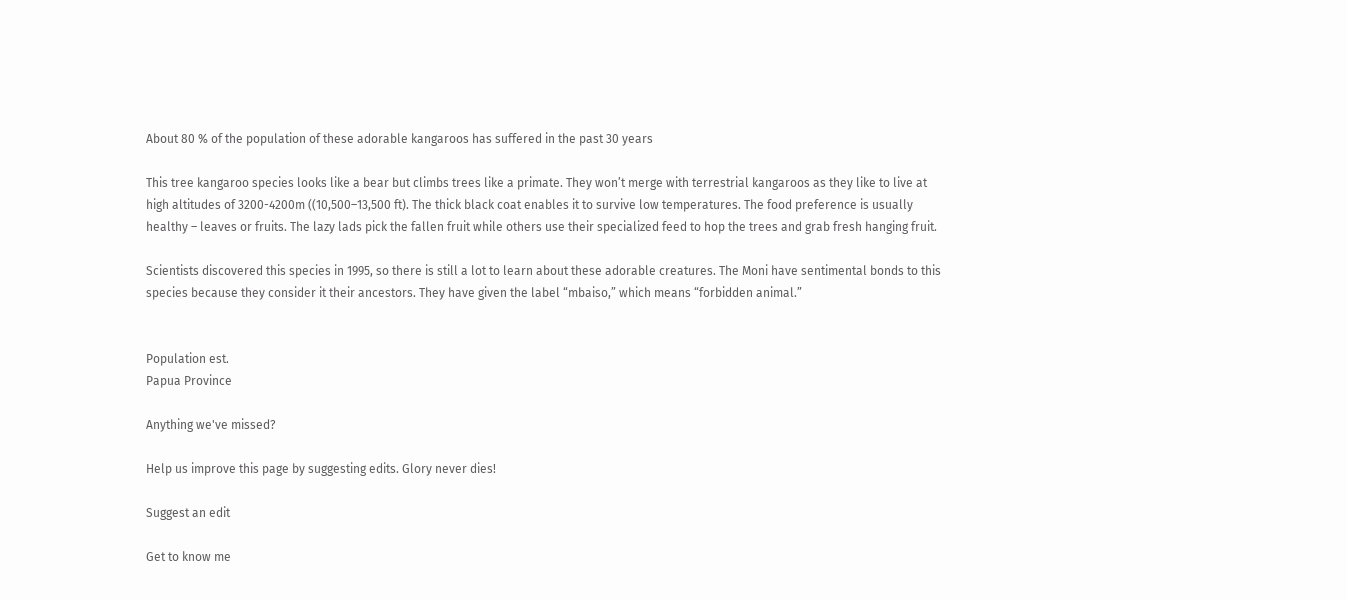About 80 % of the population of these adorable kangaroos has suffered in the past 30 years

This tree kangaroo species looks like a bear but climbs trees like a primate. They won’t merge with terrestrial kangaroos as they like to live at high altitudes of 3200-4200m ((10,500–13,500 ft). The thick black coat enables it to survive low temperatures. The food preference is usually healthy – leaves or fruits. The lazy lads pick the fallen fruit while others use their specialized feed to hop the trees and grab fresh hanging fruit.

Scientists discovered this species in 1995, so there is still a lot to learn about these adorable creatures. The Moni have sentimental bonds to this species because they consider it their ancestors. They have given the label “mbaiso,” which means “forbidden animal.”


Population est.
Papua Province

Anything we've missed?

Help us improve this page by suggesting edits. Glory never dies!

Suggest an edit

Get to know me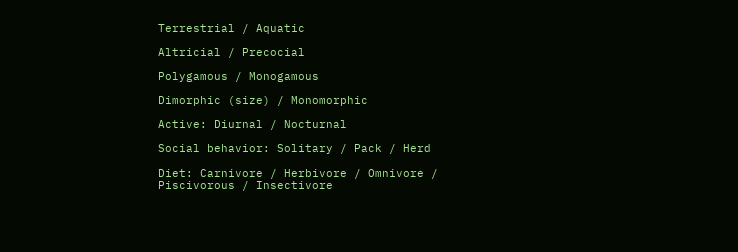Terrestrial / Aquatic

Altricial / Precocial

Polygamous / Monogamous

Dimorphic (size) / Monomorphic

Active: Diurnal / Nocturnal

Social behavior: Solitary / Pack / Herd

Diet: Carnivore / Herbivore / Omnivore / Piscivorous / Insectivore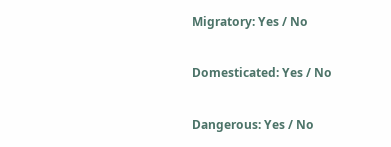Migratory: Yes / No

Domesticated: Yes / No

Dangerous: Yes / No